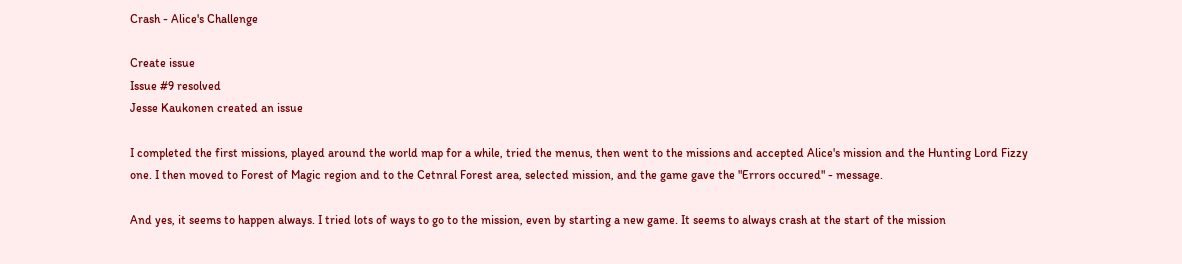Crash - Alice's Challenge

Create issue
Issue #9 resolved
Jesse Kaukonen created an issue

I completed the first missions, played around the world map for a while, tried the menus, then went to the missions and accepted Alice's mission and the Hunting Lord Fizzy one. I then moved to Forest of Magic region and to the Cetnral Forest area, selected mission, and the game gave the "Errors occured" - message.

And yes, it seems to happen always. I tried lots of ways to go to the mission, even by starting a new game. It seems to always crash at the start of the mission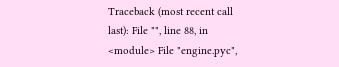Traceback (most recent call last): File "", line 88, in <module> File "engine.pyc",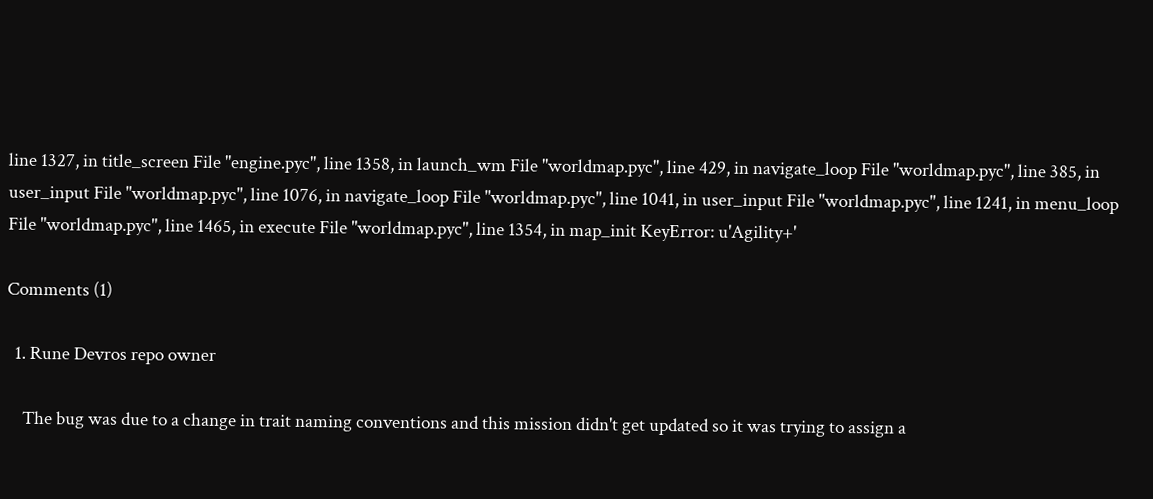line 1327, in title_screen File "engine.pyc", line 1358, in launch_wm File "worldmap.pyc", line 429, in navigate_loop File "worldmap.pyc", line 385, in user_input File "worldmap.pyc", line 1076, in navigate_loop File "worldmap.pyc", line 1041, in user_input File "worldmap.pyc", line 1241, in menu_loop File "worldmap.pyc", line 1465, in execute File "worldmap.pyc", line 1354, in map_init KeyError: u'Agility+'

Comments (1)

  1. Rune Devros repo owner

    The bug was due to a change in trait naming conventions and this mission didn't get updated so it was trying to assign a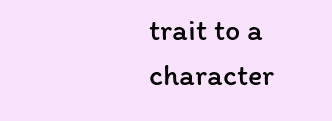trait to a character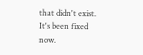that didn't exist. It's been fixed now.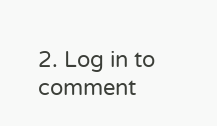2. Log in to comment